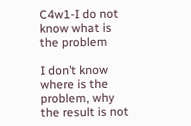C4w1-I do not know what is the problem

I don’t know where is the problem, why the result is not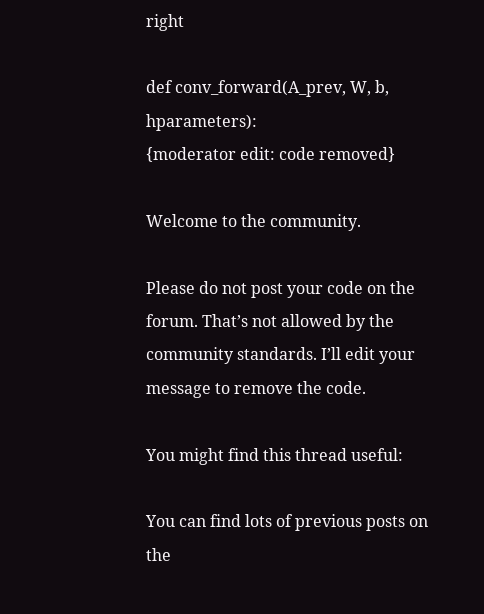right

def conv_forward(A_prev, W, b, hparameters):
{moderator edit: code removed}

Welcome to the community.

Please do not post your code on the forum. That’s not allowed by the community standards. I’ll edit your message to remove the code.

You might find this thread useful:

You can find lots of previous posts on the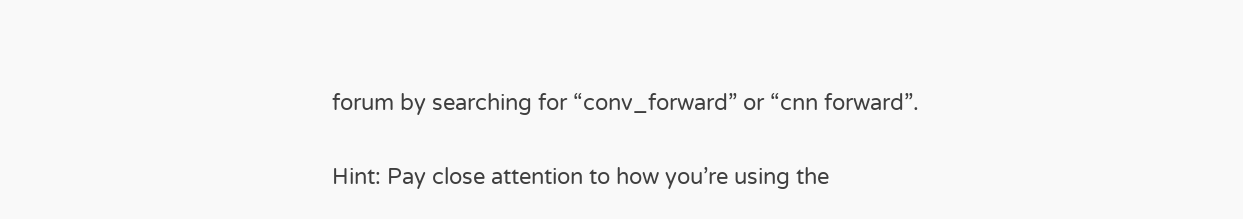forum by searching for “conv_forward” or “cnn forward”.

Hint: Pay close attention to how you’re using the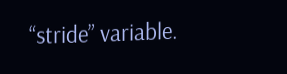“stride” variable.